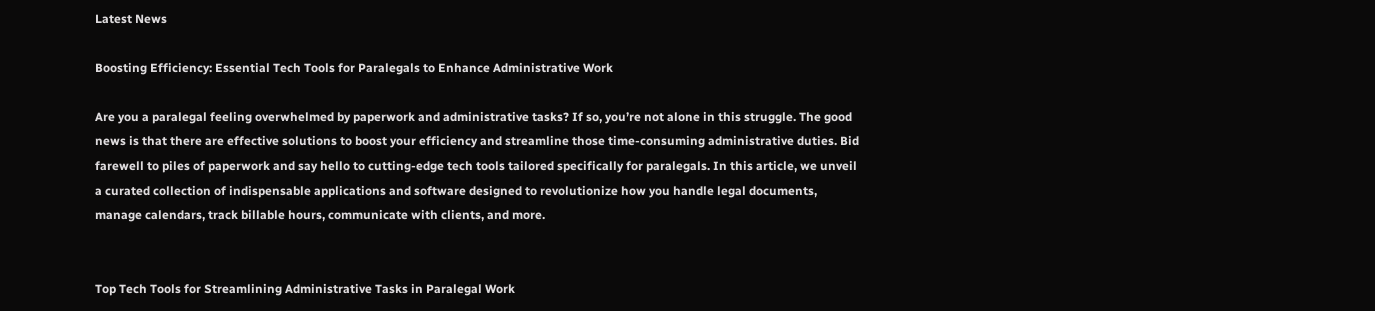Latest News

Boosting Efficiency: Essential Tech Tools for Paralegals to Enhance Administrative Work

Are you a paralegal feeling overwhelmed by paperwork and administrative tasks? If so, you’re not alone in this struggle. The good news is that there are effective solutions to boost your efficiency and streamline those time-consuming administrative duties. Bid farewell to piles of paperwork and say hello to cutting-edge tech tools tailored specifically for paralegals. In this article, we unveil a curated collection of indispensable applications and software designed to revolutionize how you handle legal documents, manage calendars, track billable hours, communicate with clients, and more.


Top Tech Tools for Streamlining Administrative Tasks in Paralegal Work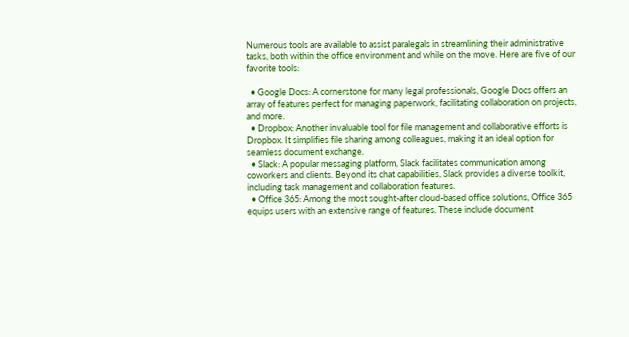Numerous tools are available to assist paralegals in streamlining their administrative tasks, both within the office environment and while on the move. Here are five of our favorite tools:

  • Google Docs: A cornerstone for many legal professionals, Google Docs offers an array of features perfect for managing paperwork, facilitating collaboration on projects, and more.
  • Dropbox: Another invaluable tool for file management and collaborative efforts is Dropbox. It simplifies file sharing among colleagues, making it an ideal option for seamless document exchange.
  • Slack: A popular messaging platform, Slack facilitates communication among coworkers and clients. Beyond its chat capabilities, Slack provides a diverse toolkit, including task management and collaboration features.
  • Office 365: Among the most sought-after cloud-based office solutions, Office 365 equips users with an extensive range of features. These include document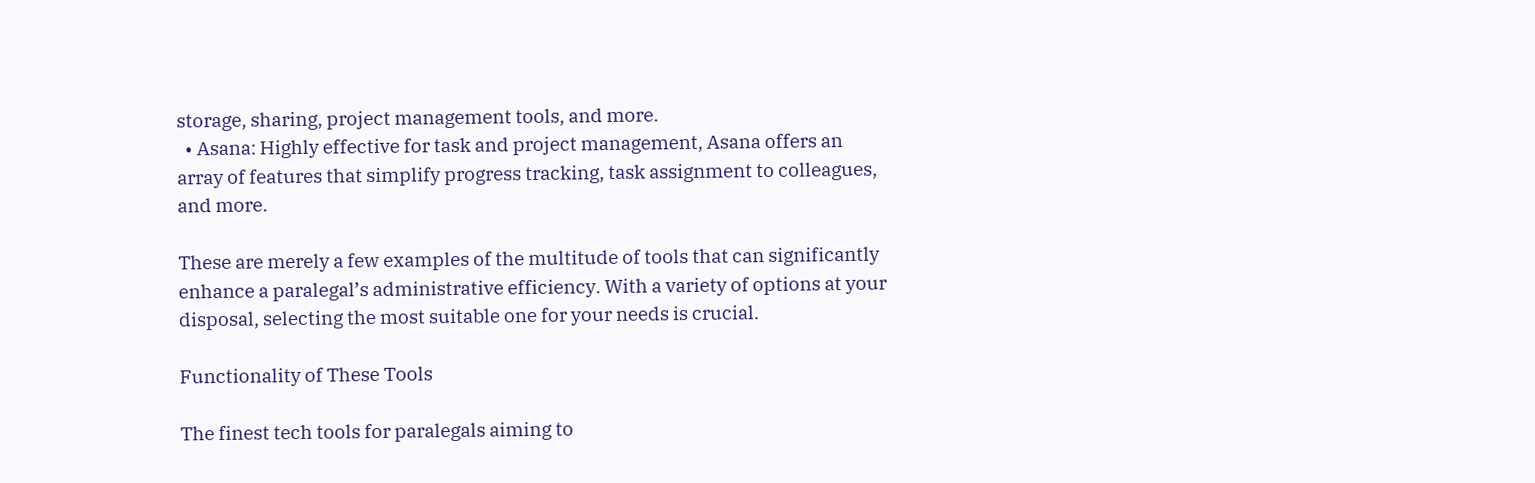storage, sharing, project management tools, and more.
  • Asana: Highly effective for task and project management, Asana offers an array of features that simplify progress tracking, task assignment to colleagues, and more.

These are merely a few examples of the multitude of tools that can significantly enhance a paralegal’s administrative efficiency. With a variety of options at your disposal, selecting the most suitable one for your needs is crucial.

Functionality of These Tools

The finest tech tools for paralegals aiming to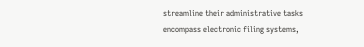streamline their administrative tasks encompass electronic filing systems,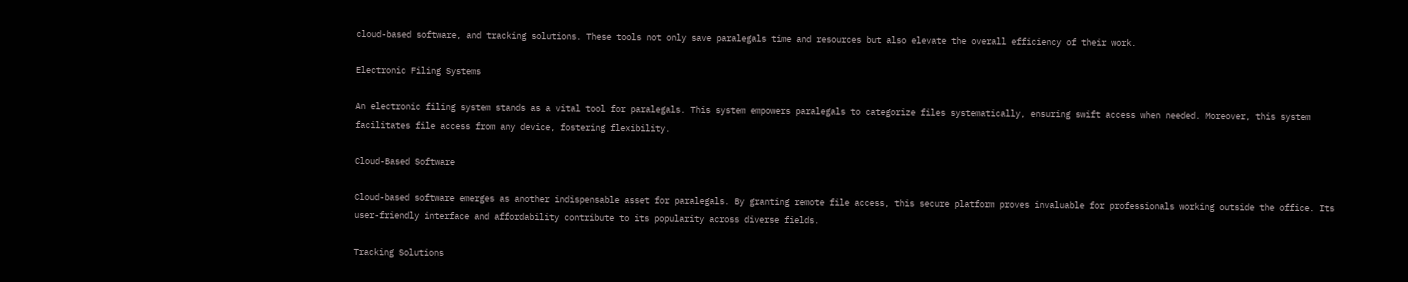cloud-based software, and tracking solutions. These tools not only save paralegals time and resources but also elevate the overall efficiency of their work.

Electronic Filing Systems

An electronic filing system stands as a vital tool for paralegals. This system empowers paralegals to categorize files systematically, ensuring swift access when needed. Moreover, this system facilitates file access from any device, fostering flexibility.

Cloud-Based Software

Cloud-based software emerges as another indispensable asset for paralegals. By granting remote file access, this secure platform proves invaluable for professionals working outside the office. Its user-friendly interface and affordability contribute to its popularity across diverse fields.

Tracking Solutions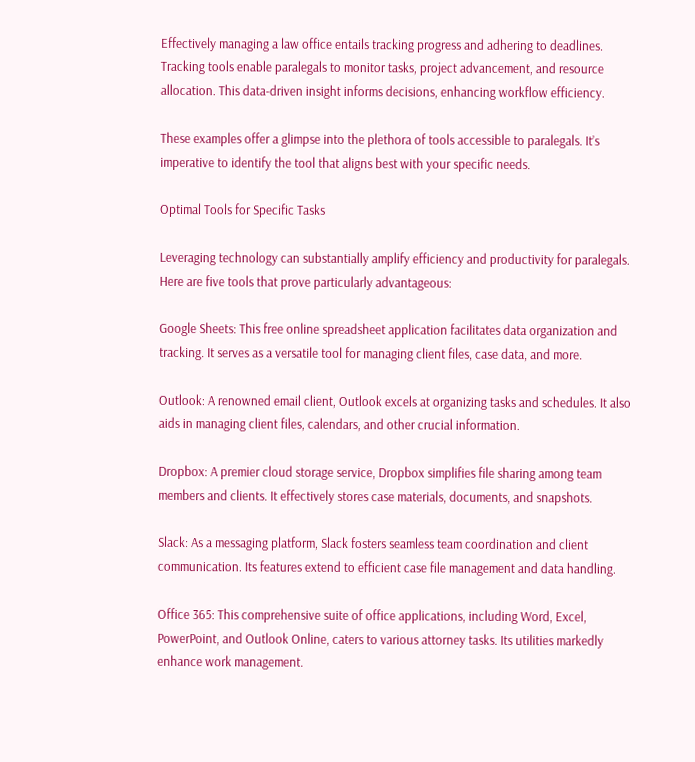Effectively managing a law office entails tracking progress and adhering to deadlines. Tracking tools enable paralegals to monitor tasks, project advancement, and resource allocation. This data-driven insight informs decisions, enhancing workflow efficiency.

These examples offer a glimpse into the plethora of tools accessible to paralegals. It’s imperative to identify the tool that aligns best with your specific needs.

Optimal Tools for Specific Tasks

Leveraging technology can substantially amplify efficiency and productivity for paralegals. Here are five tools that prove particularly advantageous:

Google Sheets: This free online spreadsheet application facilitates data organization and tracking. It serves as a versatile tool for managing client files, case data, and more.

Outlook: A renowned email client, Outlook excels at organizing tasks and schedules. It also aids in managing client files, calendars, and other crucial information.

Dropbox: A premier cloud storage service, Dropbox simplifies file sharing among team members and clients. It effectively stores case materials, documents, and snapshots.

Slack: As a messaging platform, Slack fosters seamless team coordination and client communication. Its features extend to efficient case file management and data handling.

Office 365: This comprehensive suite of office applications, including Word, Excel, PowerPoint, and Outlook Online, caters to various attorney tasks. Its utilities markedly enhance work management.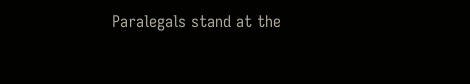Paralegals stand at the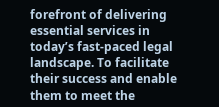forefront of delivering essential services in today’s fast-paced legal landscape. To facilitate their success and enable them to meet the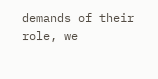demands of their role, we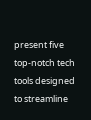present five top-notch tech tools designed to streamline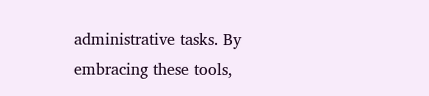administrative tasks. By embracing these tools,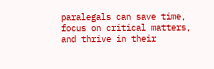paralegals can save time, focus on critical matters, and thrive in their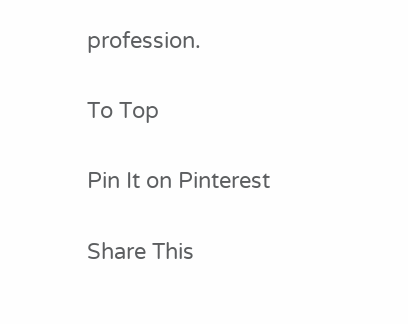profession.

To Top

Pin It on Pinterest

Share This